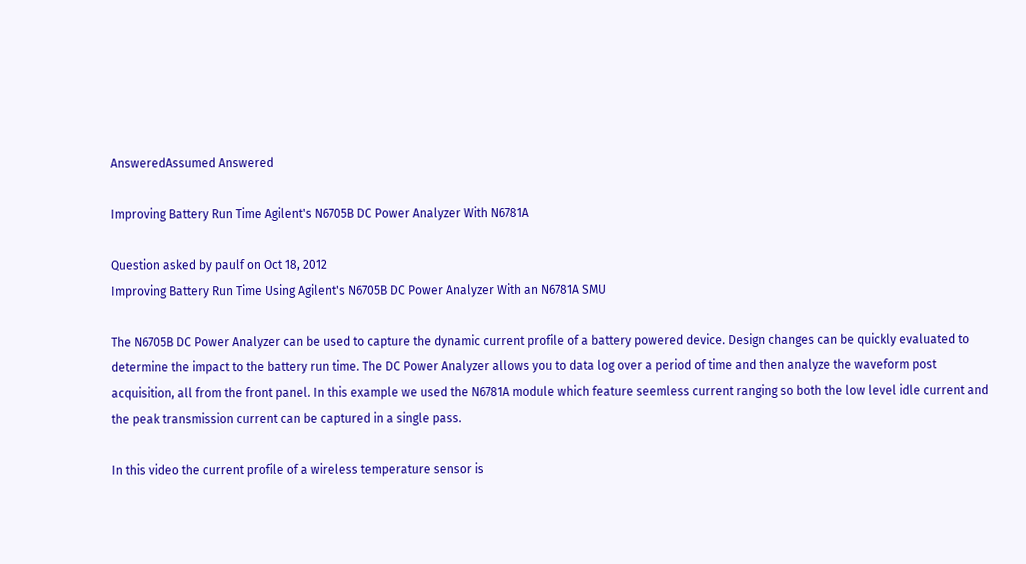AnsweredAssumed Answered

Improving Battery Run Time Agilent's N6705B DC Power Analyzer With N6781A

Question asked by paulf on Oct 18, 2012
Improving Battery Run Time Using Agilent's N6705B DC Power Analyzer With an N6781A SMU

The N6705B DC Power Analyzer can be used to capture the dynamic current profile of a battery powered device. Design changes can be quickly evaluated to determine the impact to the battery run time. The DC Power Analyzer allows you to data log over a period of time and then analyze the waveform post acquisition, all from the front panel. In this example we used the N6781A module which feature seemless current ranging so both the low level idle current and the peak transmission current can be captured in a single pass.

In this video the current profile of a wireless temperature sensor is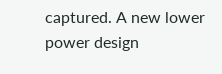captured. A new lower power design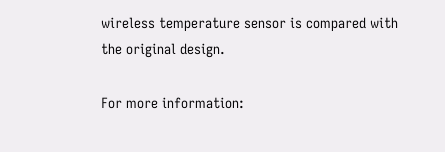wireless temperature sensor is compared with the original design.

For more information: